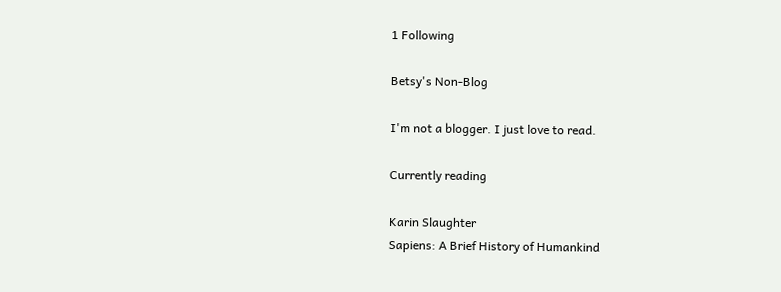1 Following

Betsy's Non-Blog

I'm not a blogger. I just love to read.

Currently reading

Karin Slaughter
Sapiens: A Brief History of Humankind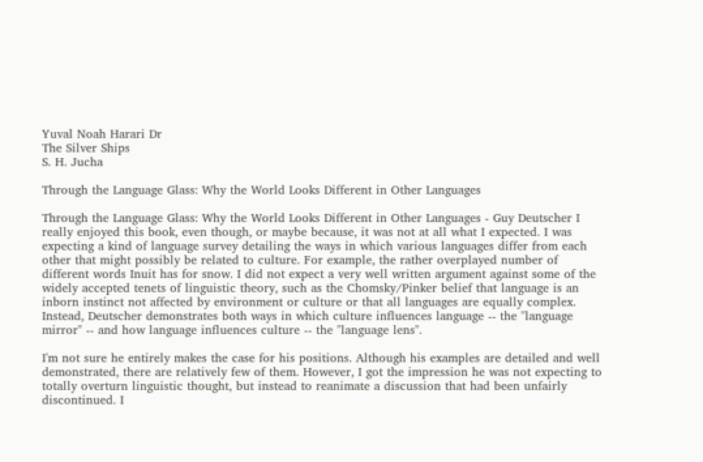Yuval Noah Harari Dr
The Silver Ships
S. H. Jucha

Through the Language Glass: Why the World Looks Different in Other Languages

Through the Language Glass: Why the World Looks Different in Other Languages - Guy Deutscher I really enjoyed this book, even though, or maybe because, it was not at all what I expected. I was expecting a kind of language survey detailing the ways in which various languages differ from each other that might possibly be related to culture. For example, the rather overplayed number of different words Inuit has for snow. I did not expect a very well written argument against some of the widely accepted tenets of linguistic theory, such as the Chomsky/Pinker belief that language is an inborn instinct not affected by environment or culture or that all languages are equally complex. Instead, Deutscher demonstrates both ways in which culture influences language -- the "language mirror" -- and how language influences culture -- the "language lens".

I'm not sure he entirely makes the case for his positions. Although his examples are detailed and well demonstrated, there are relatively few of them. However, I got the impression he was not expecting to totally overturn linguistic thought, but instead to reanimate a discussion that had been unfairly discontinued. I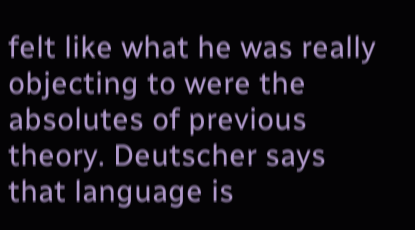felt like what he was really objecting to were the absolutes of previous theory. Deutscher says that language is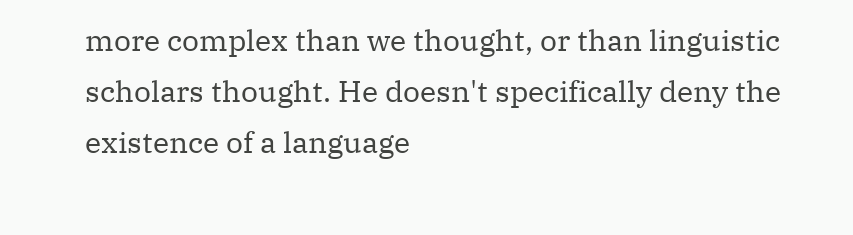more complex than we thought, or than linguistic scholars thought. He doesn't specifically deny the existence of a language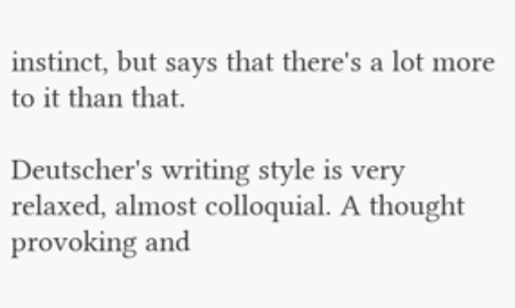instinct, but says that there's a lot more to it than that.

Deutscher's writing style is very relaxed, almost colloquial. A thought provoking and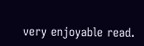very enjoyable read.